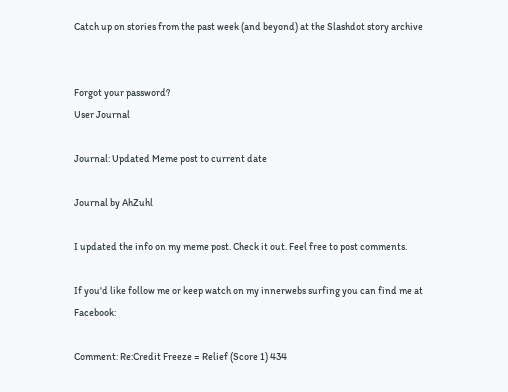Catch up on stories from the past week (and beyond) at the Slashdot story archive


Forgot your password?
User Journal

Journal: Updated Meme post to current date

Journal by AhZuhl

I updated the info on my meme post. Check it out. Feel free to post comments.

If you'd like follow me or keep watch on my innerwebs surfing you can find me at Facebook:

Comment: Re:Credit Freeze = Relief (Score 1) 434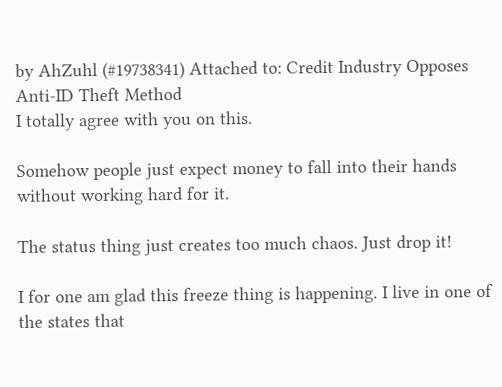by AhZuhl (#19738341) Attached to: Credit Industry Opposes Anti-ID Theft Method
I totally agree with you on this.

Somehow people just expect money to fall into their hands without working hard for it.

The status thing just creates too much chaos. Just drop it!

I for one am glad this freeze thing is happening. I live in one of the states that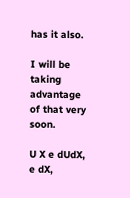has it also.

I will be taking advantage of that very soon.

U X e dUdX, e dX,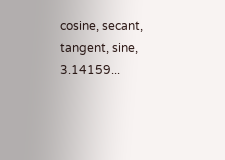cosine, secant, tangent, sine, 3.14159...